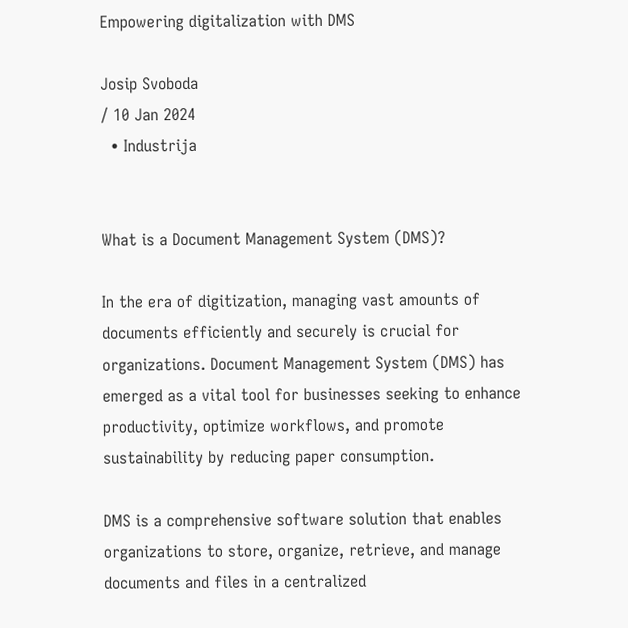Empowering digitalization with DMS

Josip Svoboda
/ 10 Jan 2024
  • Industrija


What is a Document Management System (DMS)?

In the era of digitization, managing vast amounts of documents efficiently and securely is crucial for organizations. Document Management System (DMS) has emerged as a vital tool for businesses seeking to enhance productivity, optimize workflows, and promote sustainability by reducing paper consumption.

DMS is a comprehensive software solution that enables organizations to store, organize, retrieve, and manage documents and files in a centralized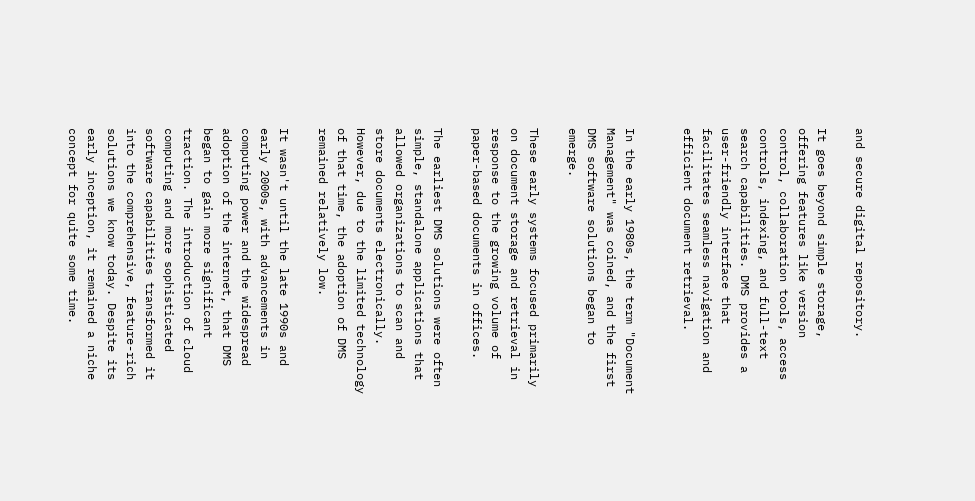and secure digital repository.

It goes beyond simple storage, offering features like version control, collaboration tools, access controls, indexing, and full-text search capabilities. DMS provides a user-friendly interface that facilitates seamless navigation and efficient document retrieval.


In the early 1980s, the term "Document Management" was coined, and the first DMS software solutions began to emerge.

These early systems focused primarily on document storage and retrieval in response to the growing volume of paper-based documents in offices.

The earliest DMS solutions were often simple, standalone applications that allowed organizations to scan and store documents electronically. However, due to the limited technology of that time, the adoption of DMS remained relatively low.

It wasn't until the late 1990s and early 2000s, with advancements in computing power and the widespread adoption of the internet, that DMS began to gain more significant traction. The introduction of cloud computing and more sophisticated software capabilities transformed it into the comprehensive, feature-rich solutions we know today. Despite its early inception, it remained a niche concept for quite some time.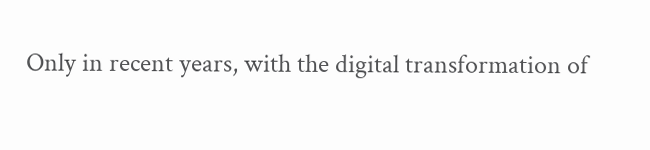Only in recent years, with the digital transformation of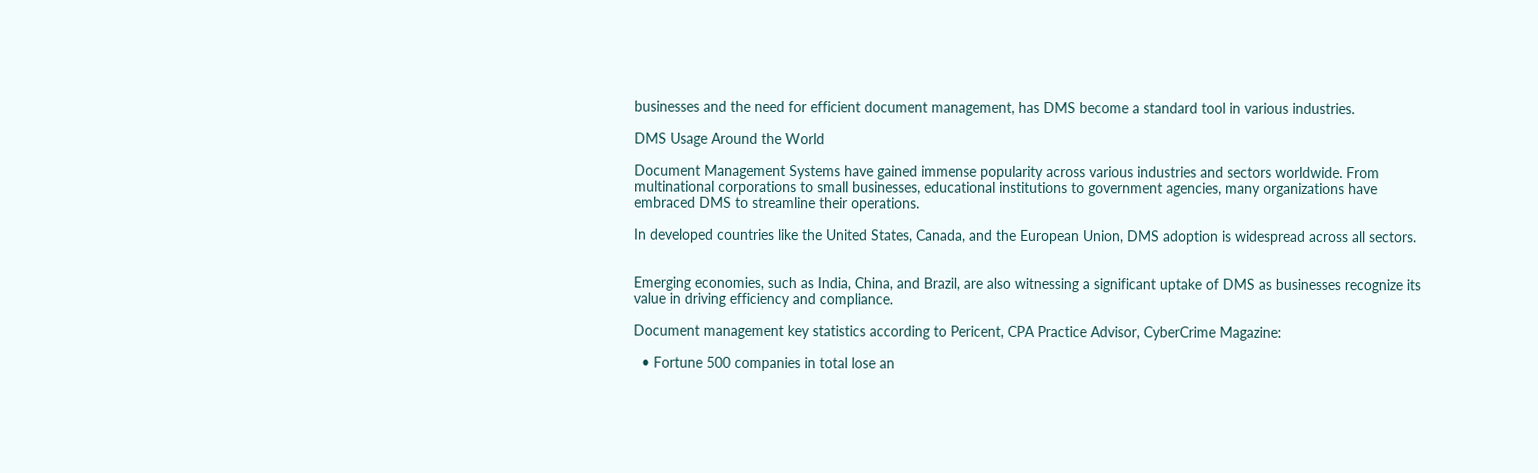businesses and the need for efficient document management, has DMS become a standard tool in various industries.

DMS Usage Around the World

Document Management Systems have gained immense popularity across various industries and sectors worldwide. From multinational corporations to small businesses, educational institutions to government agencies, many organizations have embraced DMS to streamline their operations.

In developed countries like the United States, Canada, and the European Union, DMS adoption is widespread across all sectors.


Emerging economies, such as India, China, and Brazil, are also witnessing a significant uptake of DMS as businesses recognize its value in driving efficiency and compliance.

Document management key statistics according to Pericent, CPA Practice Advisor, CyberCrime Magazine:

  • Fortune 500 companies in total lose an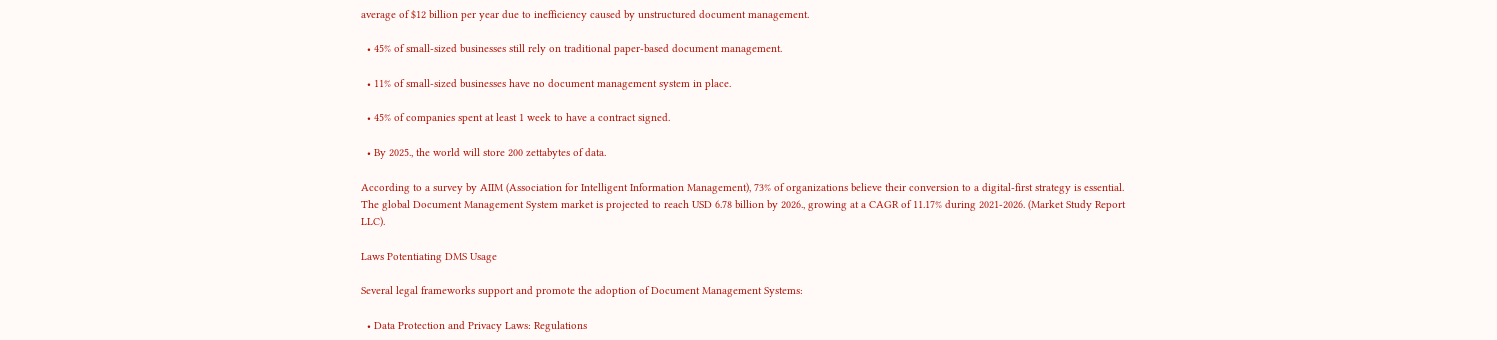average of $12 billion per year due to inefficiency caused by unstructured document management.

  • 45% of small-sized businesses still rely on traditional paper-based document management.

  • 11% of small-sized businesses have no document management system in place.

  • 45% of companies spent at least 1 week to have a contract signed.

  • By 2025., the world will store 200 zettabytes of data.

According to a survey by AIIM (Association for Intelligent Information Management), 73% of organizations believe their conversion to a digital-first strategy is essential. The global Document Management System market is projected to reach USD 6.78 billion by 2026., growing at a CAGR of 11.17% during 2021-2026. (Market Study Report LLC).

Laws Potentiating DMS Usage

Several legal frameworks support and promote the adoption of Document Management Systems:

  • Data Protection and Privacy Laws: Regulations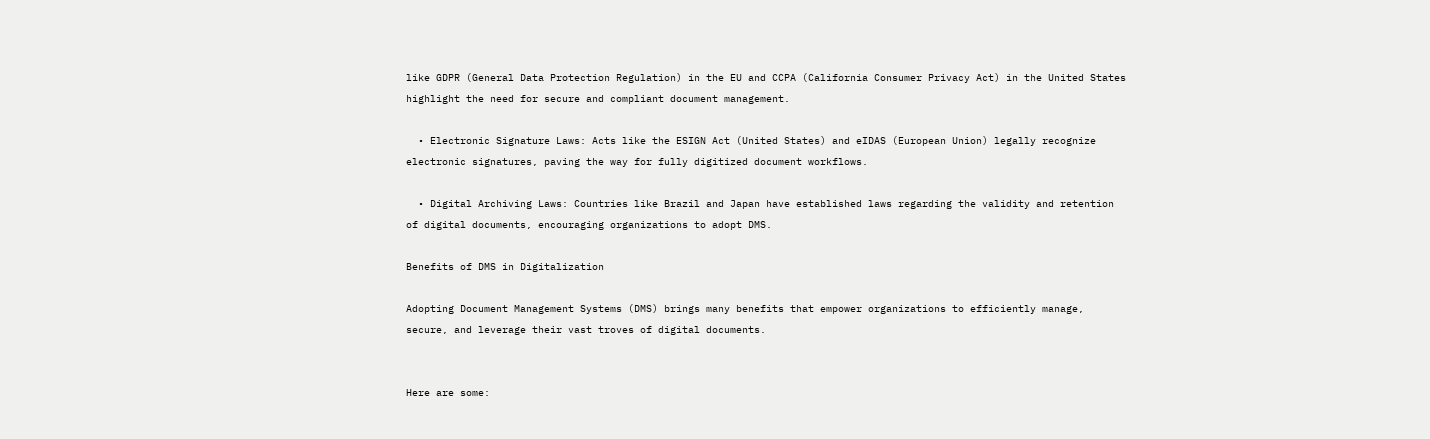like GDPR (General Data Protection Regulation) in the EU and CCPA (California Consumer Privacy Act) in the United States highlight the need for secure and compliant document management.

  • Electronic Signature Laws: Acts like the ESIGN Act (United States) and eIDAS (European Union) legally recognize electronic signatures, paving the way for fully digitized document workflows.

  • Digital Archiving Laws: Countries like Brazil and Japan have established laws regarding the validity and retention of digital documents, encouraging organizations to adopt DMS.

Benefits of DMS in Digitalization

Adopting Document Management Systems (DMS) brings many benefits that empower organizations to efficiently manage, secure, and leverage their vast troves of digital documents.


Here are some: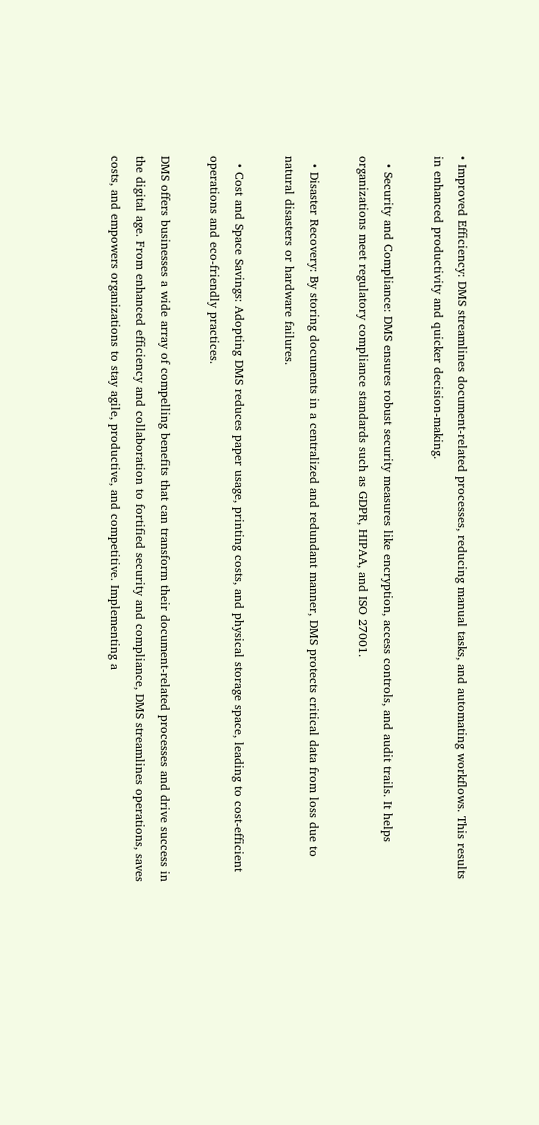• Improved Efficiency: DMS streamlines document-related processes, reducing manual tasks, and automating workflows. This results in enhanced productivity and quicker decision-making.

  • Security and Compliance: DMS ensures robust security measures like encryption, access controls, and audit trails. It helps organizations meet regulatory compliance standards such as GDPR, HIPAA, and ISO 27001.

  • Disaster Recovery: By storing documents in a centralized and redundant manner, DMS protects critical data from loss due to natural disasters or hardware failures.

  • Cost and Space Savings: Adopting DMS reduces paper usage, printing costs, and physical storage space, leading to cost-efficient operations and eco-friendly practices.

DMS offers businesses a wide array of compelling benefits that can transform their document-related processes and drive success in the digital age. From enhanced efficiency and collaboration to fortified security and compliance, DMS streamlines operations, saves costs, and empowers organizations to stay agile, productive, and competitive. Implementing a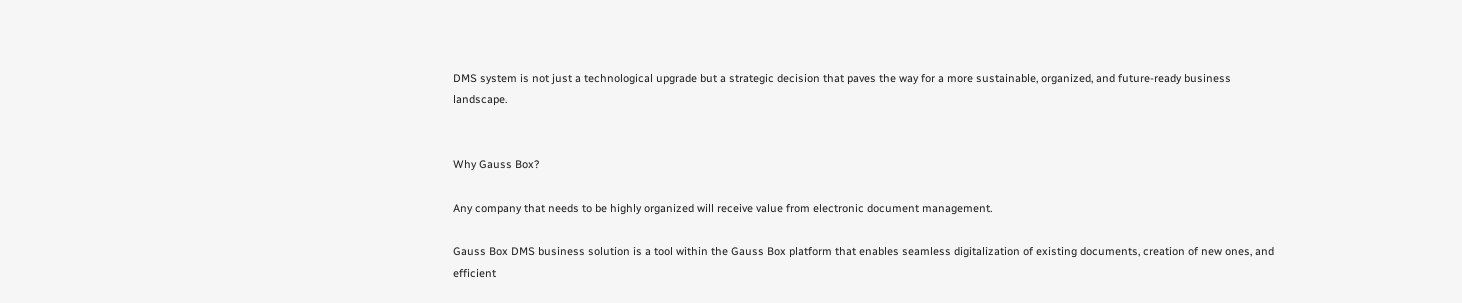DMS system is not just a technological upgrade but a strategic decision that paves the way for a more sustainable, organized, and future-ready business landscape.


Why Gauss Box?

Any company that needs to be highly organized will receive value from electronic document management.

Gauss Box DMS business solution is a tool within the Gauss Box platform that enables seamless digitalization of existing documents, creation of new ones, and efficient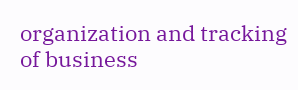organization and tracking of business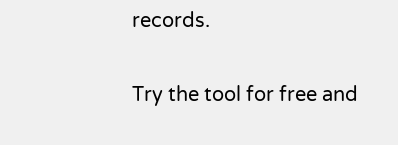records.

Try the tool for free and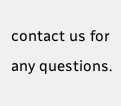contact us for any questions.